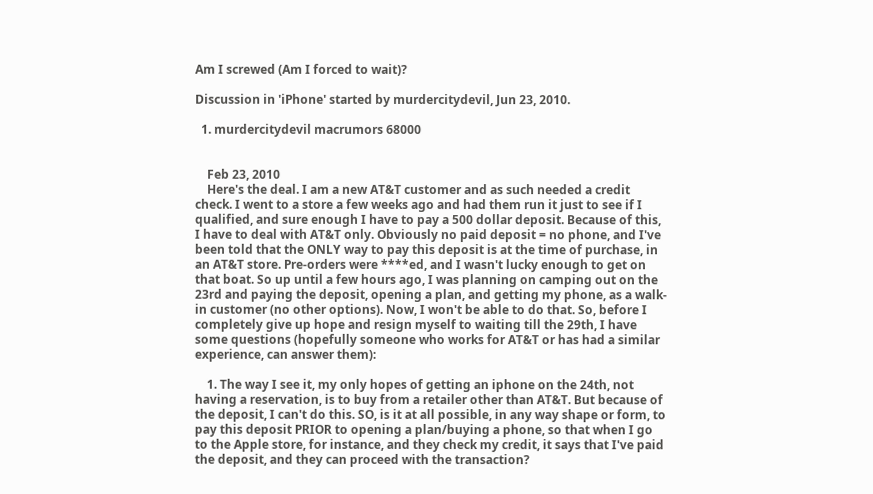Am I screwed (Am I forced to wait)?

Discussion in 'iPhone' started by murdercitydevil, Jun 23, 2010.

  1. murdercitydevil macrumors 68000


    Feb 23, 2010
    Here's the deal. I am a new AT&T customer and as such needed a credit check. I went to a store a few weeks ago and had them run it just to see if I qualified, and sure enough I have to pay a 500 dollar deposit. Because of this, I have to deal with AT&T only. Obviously no paid deposit = no phone, and I've been told that the ONLY way to pay this deposit is at the time of purchase, in an AT&T store. Pre-orders were ****ed, and I wasn't lucky enough to get on that boat. So up until a few hours ago, I was planning on camping out on the 23rd and paying the deposit, opening a plan, and getting my phone, as a walk-in customer (no other options). Now, I won't be able to do that. So, before I completely give up hope and resign myself to waiting till the 29th, I have some questions (hopefully someone who works for AT&T or has had a similar experience, can answer them):

    1. The way I see it, my only hopes of getting an iphone on the 24th, not having a reservation, is to buy from a retailer other than AT&T. But because of the deposit, I can't do this. SO, is it at all possible, in any way shape or form, to pay this deposit PRIOR to opening a plan/buying a phone, so that when I go to the Apple store, for instance, and they check my credit, it says that I've paid the deposit, and they can proceed with the transaction?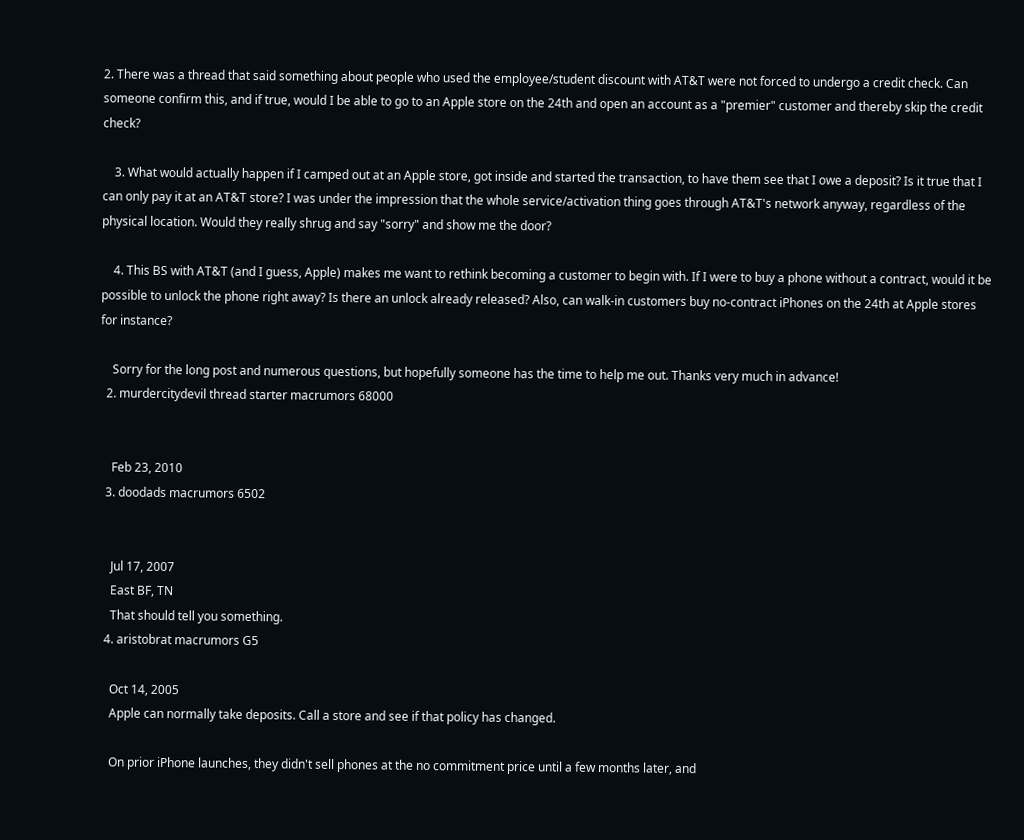2. There was a thread that said something about people who used the employee/student discount with AT&T were not forced to undergo a credit check. Can someone confirm this, and if true, would I be able to go to an Apple store on the 24th and open an account as a "premier" customer and thereby skip the credit check?

    3. What would actually happen if I camped out at an Apple store, got inside and started the transaction, to have them see that I owe a deposit? Is it true that I can only pay it at an AT&T store? I was under the impression that the whole service/activation thing goes through AT&T's network anyway, regardless of the physical location. Would they really shrug and say "sorry" and show me the door?

    4. This BS with AT&T (and I guess, Apple) makes me want to rethink becoming a customer to begin with. If I were to buy a phone without a contract, would it be possible to unlock the phone right away? Is there an unlock already released? Also, can walk-in customers buy no-contract iPhones on the 24th at Apple stores for instance?

    Sorry for the long post and numerous questions, but hopefully someone has the time to help me out. Thanks very much in advance!
  2. murdercitydevil thread starter macrumors 68000


    Feb 23, 2010
  3. doodads macrumors 6502


    Jul 17, 2007
    East BF, TN
    That should tell you something.
  4. aristobrat macrumors G5

    Oct 14, 2005
    Apple can normally take deposits. Call a store and see if that policy has changed.

    On prior iPhone launches, they didn't sell phones at the no commitment price until a few months later, and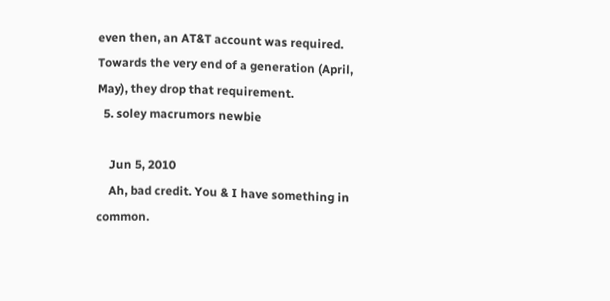even then, an AT&T account was required. Towards the very end of a generation (April, May), they drop that requirement.
  5. soley macrumors newbie

    Jun 5, 2010
    Ah, bad credit. You & I have something in common.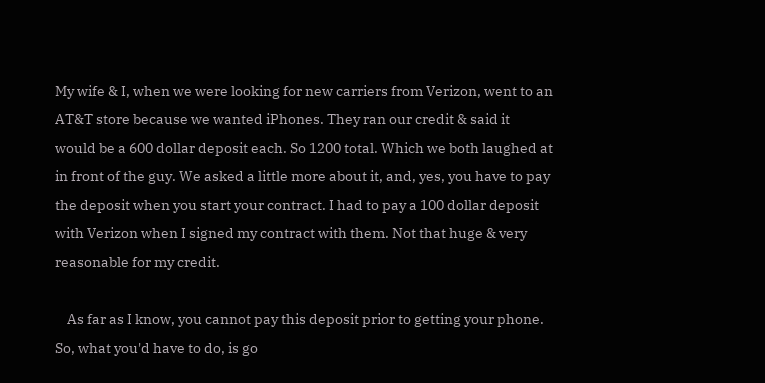My wife & I, when we were looking for new carriers from Verizon, went to an AT&T store because we wanted iPhones. They ran our credit & said it would be a 600 dollar deposit each. So 1200 total. Which we both laughed at in front of the guy. We asked a little more about it, and, yes, you have to pay the deposit when you start your contract. I had to pay a 100 dollar deposit with Verizon when I signed my contract with them. Not that huge & very reasonable for my credit.

    As far as I know, you cannot pay this deposit prior to getting your phone. So, what you'd have to do, is go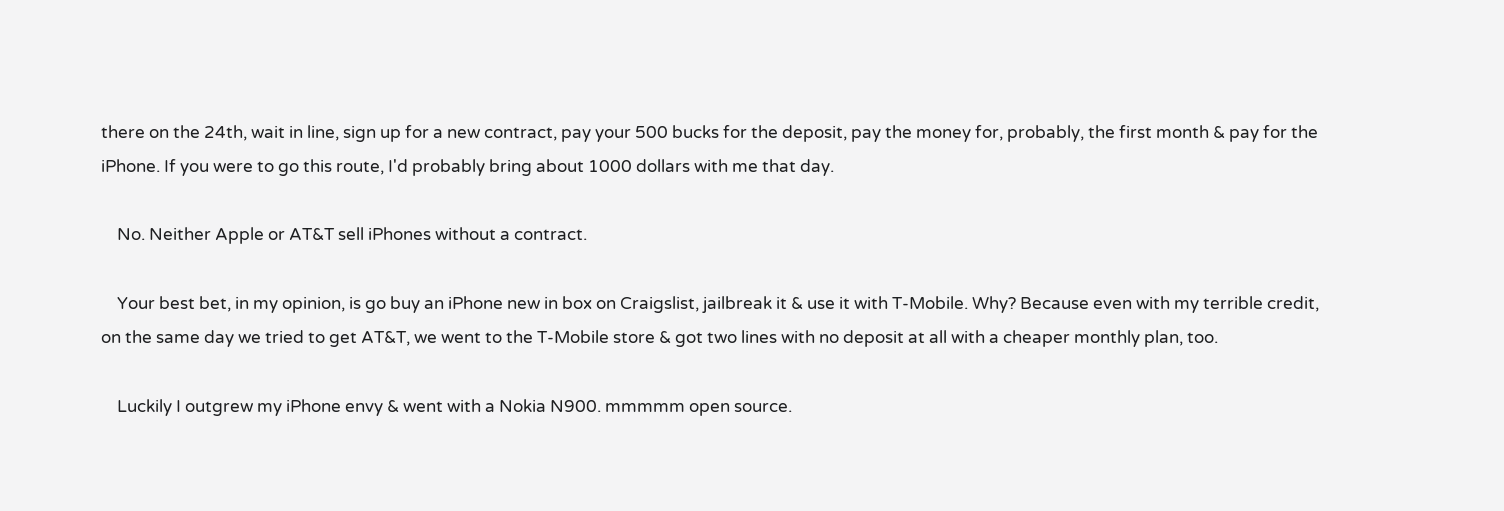there on the 24th, wait in line, sign up for a new contract, pay your 500 bucks for the deposit, pay the money for, probably, the first month & pay for the iPhone. If you were to go this route, I'd probably bring about 1000 dollars with me that day.

    No. Neither Apple or AT&T sell iPhones without a contract.

    Your best bet, in my opinion, is go buy an iPhone new in box on Craigslist, jailbreak it & use it with T-Mobile. Why? Because even with my terrible credit, on the same day we tried to get AT&T, we went to the T-Mobile store & got two lines with no deposit at all with a cheaper monthly plan, too.

    Luckily I outgrew my iPhone envy & went with a Nokia N900. mmmmm open source.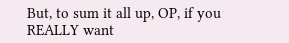But, to sum it all up, OP, if you REALLY want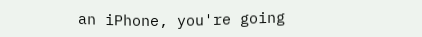an iPhone, you're going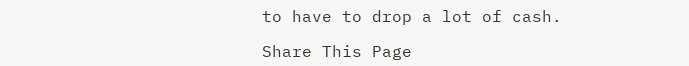to have to drop a lot of cash.

Share This Page